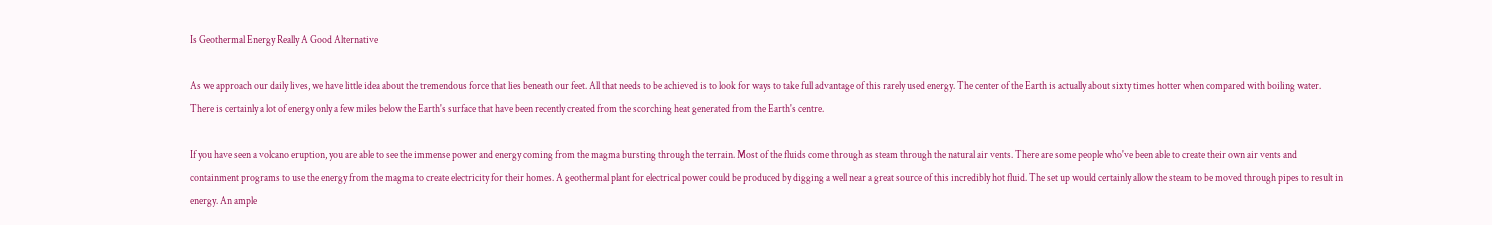Is Geothermal Energy Really A Good Alternative

As we approach our daily lives, we have little idea about the tremendous force that lies beneath our feet. All that needs to be achieved is to look for ways to take full advantage of this rarely used energy. The center of the Earth is actually about sixty times hotter when compared with boiling water. There is certainly a lot of energy only a few miles below the Earth's surface that have been recently created from the scorching heat generated from the Earth's centre.

If you have seen a volcano eruption, you are able to see the immense power and energy coming from the magma bursting through the terrain. Most of the fluids come through as steam through the natural air vents. There are some people who've been able to create their own air vents and containment programs to use the energy from the magma to create electricity for their homes. A geothermal plant for electrical power could be produced by digging a well near a great source of this incredibly hot fluid. The set up would certainly allow the steam to be moved through pipes to result in energy. An ample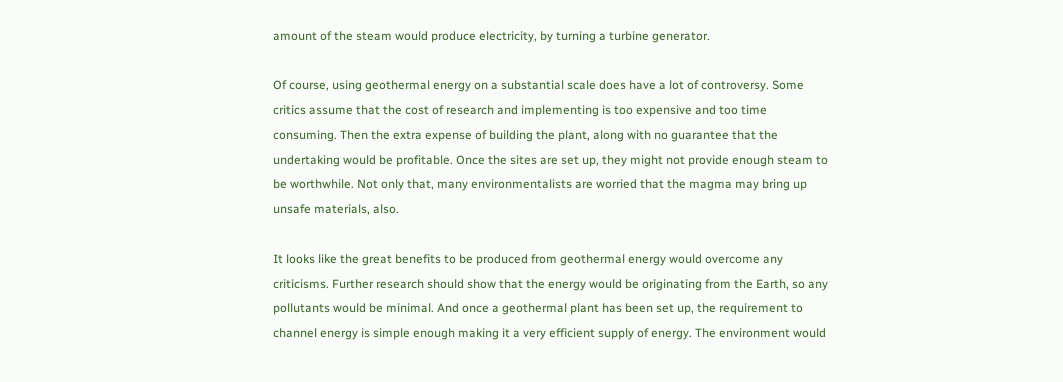amount of the steam would produce electricity, by turning a turbine generator.

Of course, using geothermal energy on a substantial scale does have a lot of controversy. Some critics assume that the cost of research and implementing is too expensive and too time consuming. Then the extra expense of building the plant, along with no guarantee that the undertaking would be profitable. Once the sites are set up, they might not provide enough steam to be worthwhile. Not only that, many environmentalists are worried that the magma may bring up unsafe materials, also.

It looks like the great benefits to be produced from geothermal energy would overcome any criticisms. Further research should show that the energy would be originating from the Earth, so any pollutants would be minimal. And once a geothermal plant has been set up, the requirement to channel energy is simple enough making it a very efficient supply of energy. The environment would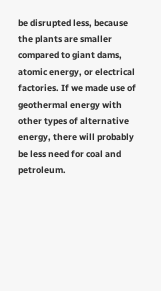be disrupted less, because the plants are smaller compared to giant dams, atomic energy, or electrical factories. If we made use of geothermal energy with other types of alternative energy, there will probably be less need for coal and petroleum.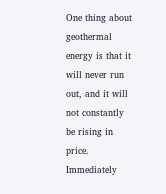One thing about geothermal energy is that it will never run out, and it will not constantly be rising in price. Immediately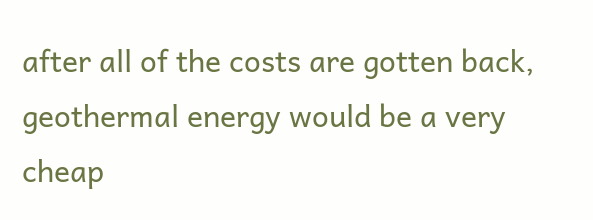after all of the costs are gotten back, geothermal energy would be a very cheap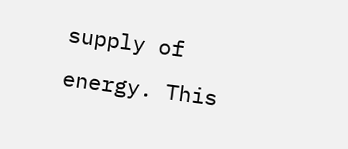supply of energy. This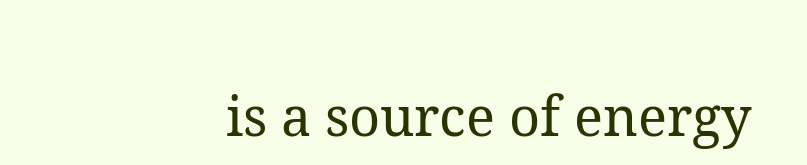is a source of energy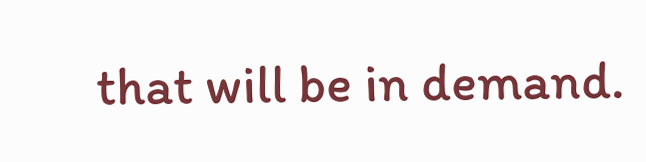that will be in demand.